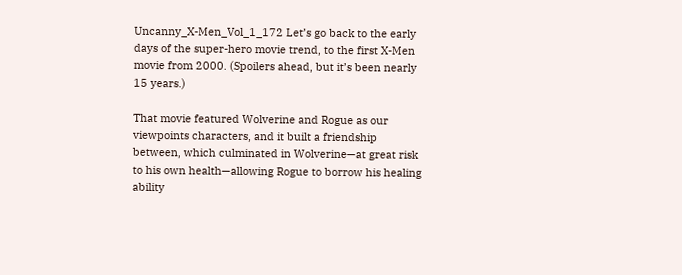Uncanny_X-Men_Vol_1_172 Let’s go back to the early days of the super-hero movie trend, to the first X-Men movie from 2000. (Spoilers ahead, but it’s been nearly 15 years.)

That movie featured Wolverine and Rogue as our viewpoints characters, and it built a friendship between, which culminated in Wolverine—at great risk to his own health—allowing Rogue to borrow his healing ability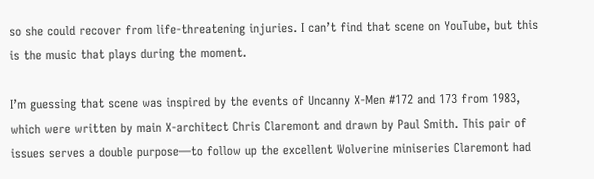so she could recover from life-threatening injuries. I can’t find that scene on YouTube, but this is the music that plays during the moment.

I’m guessing that scene was inspired by the events of Uncanny X-Men #172 and 173 from 1983, which were written by main X-architect Chris Claremont and drawn by Paul Smith. This pair of issues serves a double purpose—to follow up the excellent Wolverine miniseries Claremont had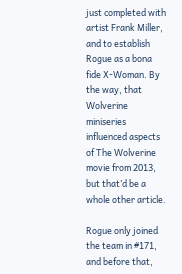just completed with artist Frank Miller, and to establish Rogue as a bona fide X-Woman. By the way, that Wolverine miniseries influenced aspects of The Wolverine movie from 2013, but that’d be a whole other article.

Rogue only joined the team in #171, and before that,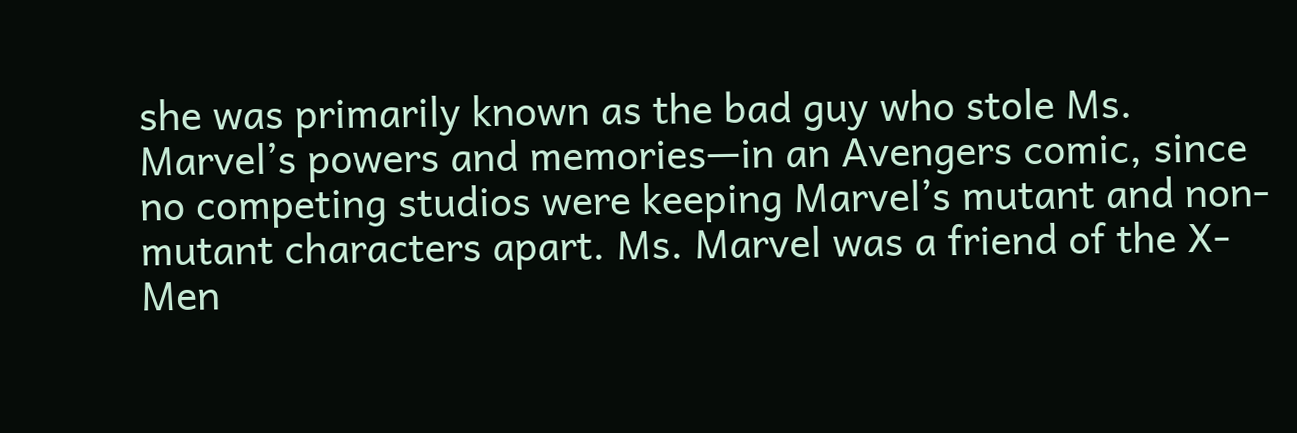she was primarily known as the bad guy who stole Ms. Marvel’s powers and memories—in an Avengers comic, since no competing studios were keeping Marvel’s mutant and non-mutant characters apart. Ms. Marvel was a friend of the X-Men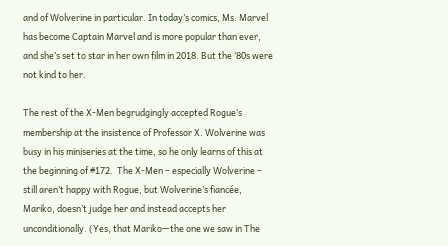and of Wolverine in particular. In today’s comics, Ms. Marvel has become Captain Marvel and is more popular than ever, and she’s set to star in her own film in 2018. But the ‘80s were not kind to her.

The rest of the X-Men begrudgingly accepted Rogue’s membership at the insistence of Professor X. Wolverine was busy in his miniseries at the time, so he only learns of this at the beginning of #172.  The X-Men – especially Wolverine – still aren’t happy with Rogue, but Wolverine’s fiancée, Mariko, doesn’t judge her and instead accepts her unconditionally. (Yes, that Mariko—the one we saw in The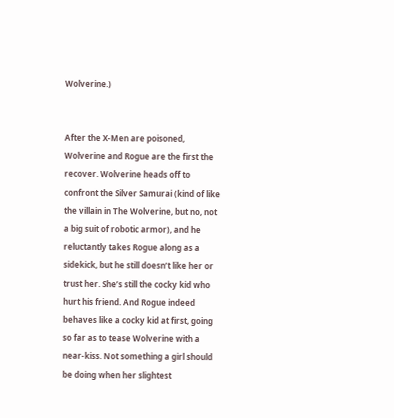Wolverine.)


After the X-Men are poisoned, Wolverine and Rogue are the first the recover. Wolverine heads off to confront the Silver Samurai (kind of like the villain in The Wolverine, but no, not a big suit of robotic armor), and he reluctantly takes Rogue along as a sidekick, but he still doesn’t like her or trust her. She’s still the cocky kid who hurt his friend. And Rogue indeed behaves like a cocky kid at first, going so far as to tease Wolverine with a near-kiss. Not something a girl should be doing when her slightest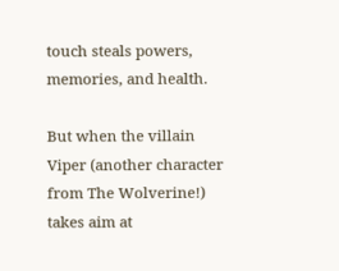touch steals powers, memories, and health.

But when the villain Viper (another character from The Wolverine!) takes aim at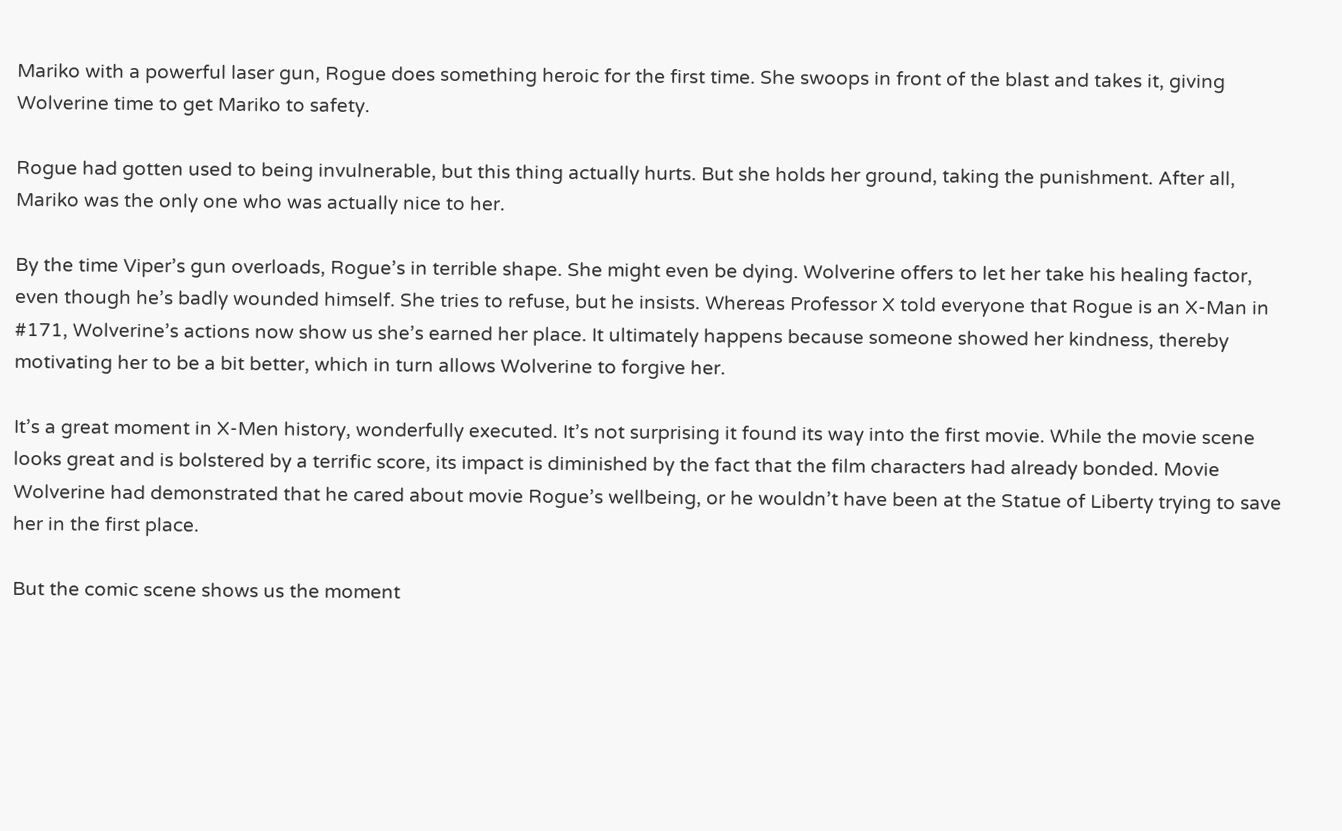Mariko with a powerful laser gun, Rogue does something heroic for the first time. She swoops in front of the blast and takes it, giving Wolverine time to get Mariko to safety.

Rogue had gotten used to being invulnerable, but this thing actually hurts. But she holds her ground, taking the punishment. After all, Mariko was the only one who was actually nice to her.

By the time Viper’s gun overloads, Rogue’s in terrible shape. She might even be dying. Wolverine offers to let her take his healing factor, even though he’s badly wounded himself. She tries to refuse, but he insists. Whereas Professor X told everyone that Rogue is an X-Man in #171, Wolverine’s actions now show us she’s earned her place. It ultimately happens because someone showed her kindness, thereby motivating her to be a bit better, which in turn allows Wolverine to forgive her.

It’s a great moment in X-Men history, wonderfully executed. It’s not surprising it found its way into the first movie. While the movie scene looks great and is bolstered by a terrific score, its impact is diminished by the fact that the film characters had already bonded. Movie Wolverine had demonstrated that he cared about movie Rogue’s wellbeing, or he wouldn’t have been at the Statue of Liberty trying to save her in the first place.

But the comic scene shows us the moment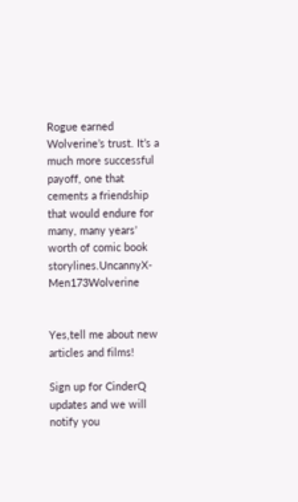Rogue earned Wolverine’s trust. It’s a much more successful payoff, one that cements a friendship that would endure for many, many years’ worth of comic book storylines.UncannyX-Men173Wolverine


Yes,tell me about new articles and films!

Sign up for CinderQ updates and we will notify you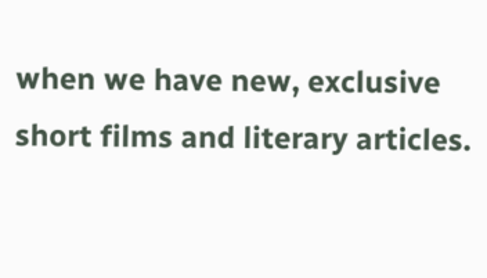when we have new, exclusive short films and literary articles.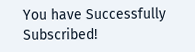You have Successfully Subscribed!